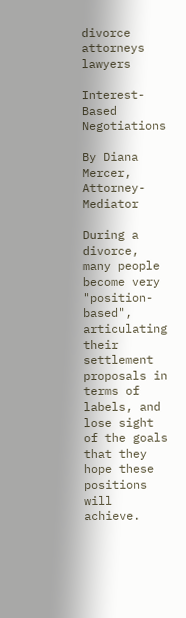divorce attorneys lawyers

Interest-Based Negotiations

By Diana Mercer, Attorney-Mediator

During a divorce, many people become very "position-based", articulating their settlement proposals in terms of labels, and lose sight of the goals that they hope these positions will achieve.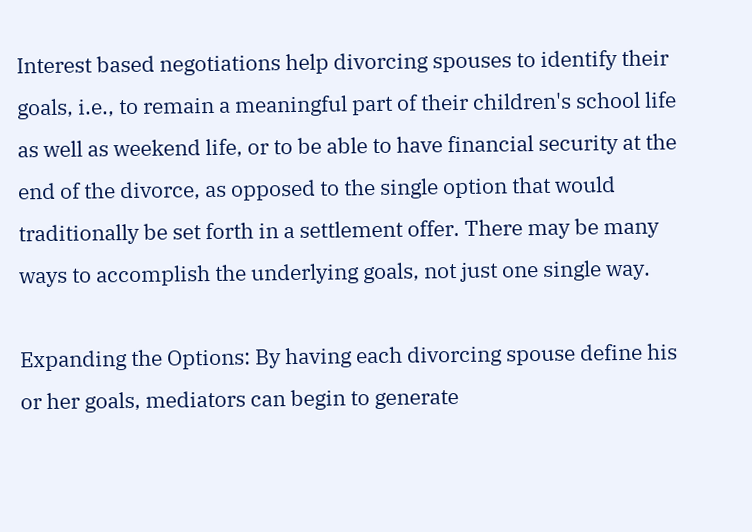Interest based negotiations help divorcing spouses to identify their goals, i.e., to remain a meaningful part of their children's school life as well as weekend life, or to be able to have financial security at the end of the divorce, as opposed to the single option that would traditionally be set forth in a settlement offer. There may be many ways to accomplish the underlying goals, not just one single way.

Expanding the Options: By having each divorcing spouse define his or her goals, mediators can begin to generate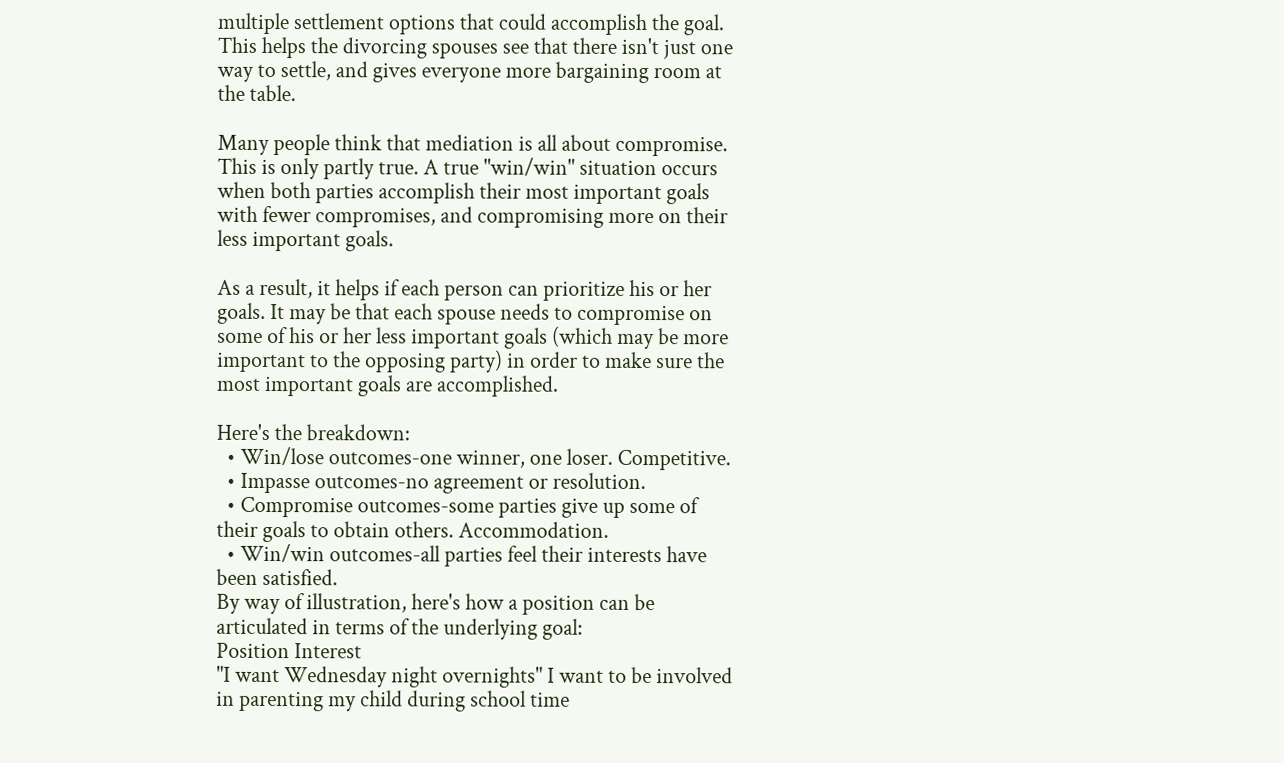multiple settlement options that could accomplish the goal. This helps the divorcing spouses see that there isn't just one way to settle, and gives everyone more bargaining room at the table.

Many people think that mediation is all about compromise. This is only partly true. A true "win/win" situation occurs when both parties accomplish their most important goals with fewer compromises, and compromising more on their less important goals.

As a result, it helps if each person can prioritize his or her goals. It may be that each spouse needs to compromise on some of his or her less important goals (which may be more important to the opposing party) in order to make sure the most important goals are accomplished.

Here's the breakdown:
  • Win/lose outcomes-one winner, one loser. Competitive.
  • Impasse outcomes-no agreement or resolution.
  • Compromise outcomes-some parties give up some of their goals to obtain others. Accommodation.
  • Win/win outcomes-all parties feel their interests have been satisfied.
By way of illustration, here's how a position can be articulated in terms of the underlying goal:
Position Interest
"I want Wednesday night overnights" I want to be involved in parenting my child during school time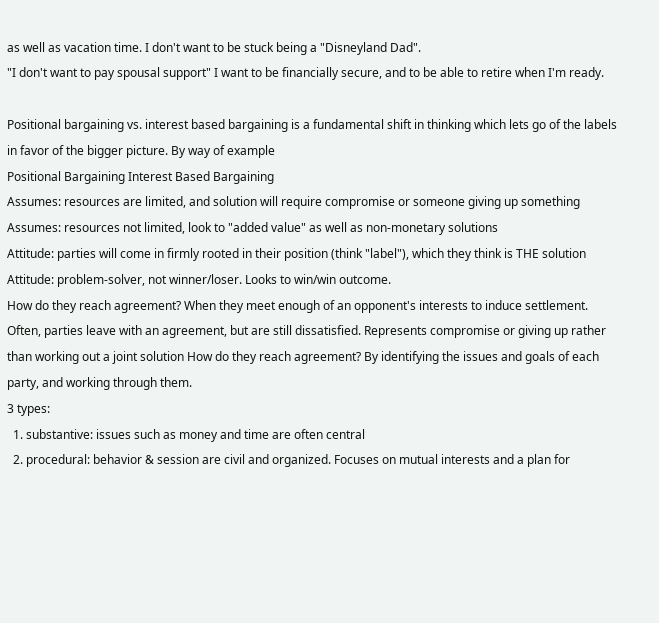as well as vacation time. I don't want to be stuck being a "Disneyland Dad".
"I don't want to pay spousal support" I want to be financially secure, and to be able to retire when I'm ready.

Positional bargaining vs. interest based bargaining is a fundamental shift in thinking which lets go of the labels in favor of the bigger picture. By way of example
Positional Bargaining Interest Based Bargaining
Assumes: resources are limited, and solution will require compromise or someone giving up something Assumes: resources not limited, look to "added value" as well as non-monetary solutions
Attitude: parties will come in firmly rooted in their position (think "label"), which they think is THE solution Attitude: problem-solver, not winner/loser. Looks to win/win outcome.
How do they reach agreement? When they meet enough of an opponent's interests to induce settlement. Often, parties leave with an agreement, but are still dissatisfied. Represents compromise or giving up rather than working out a joint solution How do they reach agreement? By identifying the issues and goals of each party, and working through them.
3 types:
  1. substantive: issues such as money and time are often central
  2. procedural: behavior & session are civil and organized. Focuses on mutual interests and a plan for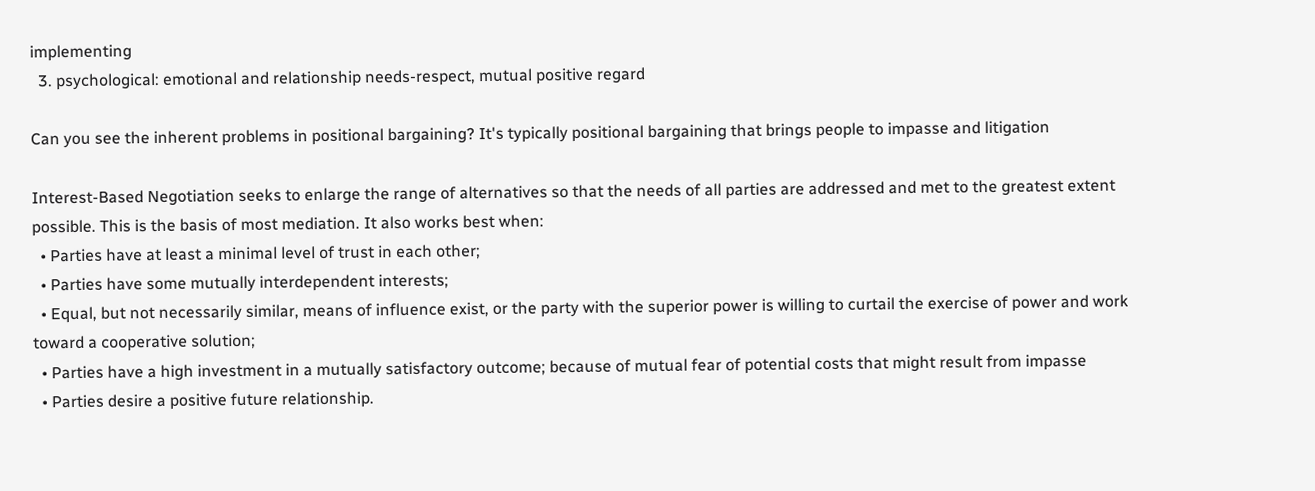implementing
  3. psychological: emotional and relationship needs-respect, mutual positive regard

Can you see the inherent problems in positional bargaining? It's typically positional bargaining that brings people to impasse and litigation

Interest-Based Negotiation seeks to enlarge the range of alternatives so that the needs of all parties are addressed and met to the greatest extent possible. This is the basis of most mediation. It also works best when:
  • Parties have at least a minimal level of trust in each other;
  • Parties have some mutually interdependent interests;
  • Equal, but not necessarily similar, means of influence exist, or the party with the superior power is willing to curtail the exercise of power and work toward a cooperative solution;
  • Parties have a high investment in a mutually satisfactory outcome; because of mutual fear of potential costs that might result from impasse
  • Parties desire a positive future relationship.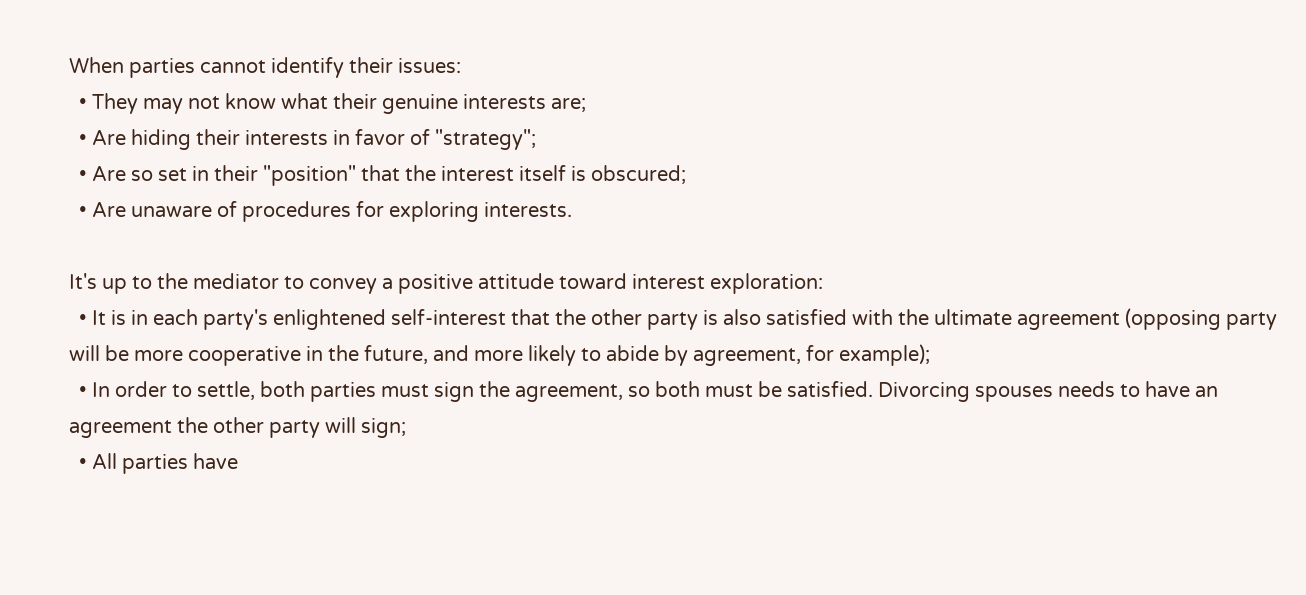When parties cannot identify their issues:
  • They may not know what their genuine interests are;
  • Are hiding their interests in favor of "strategy";
  • Are so set in their "position" that the interest itself is obscured;
  • Are unaware of procedures for exploring interests.

It's up to the mediator to convey a positive attitude toward interest exploration:
  • It is in each party's enlightened self-interest that the other party is also satisfied with the ultimate agreement (opposing party will be more cooperative in the future, and more likely to abide by agreement, for example);
  • In order to settle, both parties must sign the agreement, so both must be satisfied. Divorcing spouses needs to have an agreement the other party will sign;
  • All parties have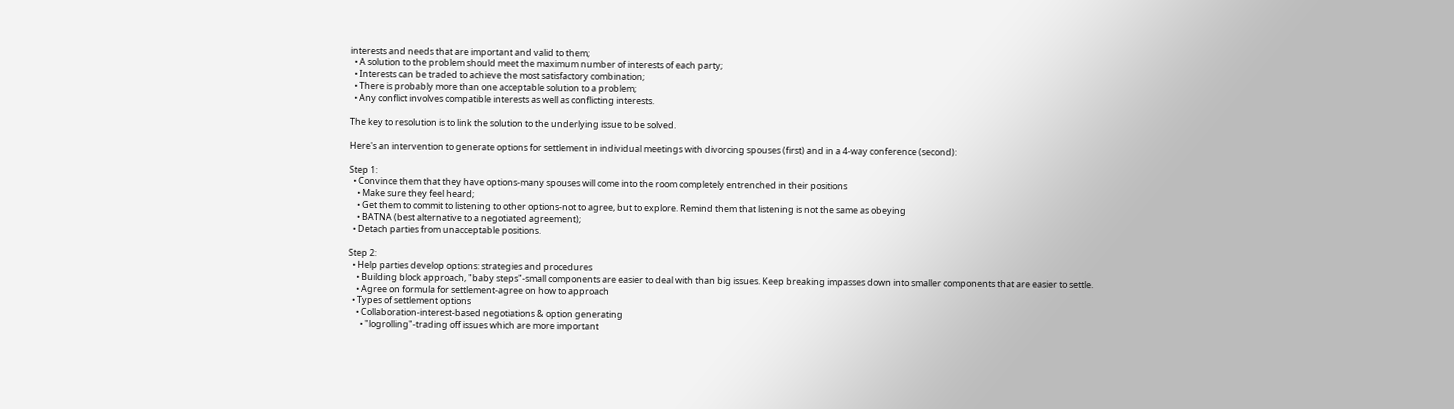interests and needs that are important and valid to them;
  • A solution to the problem should meet the maximum number of interests of each party;
  • Interests can be traded to achieve the most satisfactory combination;
  • There is probably more than one acceptable solution to a problem;
  • Any conflict involves compatible interests as well as conflicting interests.

The key to resolution is to link the solution to the underlying issue to be solved.

Here's an intervention to generate options for settlement in individual meetings with divorcing spouses (first) and in a 4-way conference (second):

Step 1:
  • Convince them that they have options-many spouses will come into the room completely entrenched in their positions
    • Make sure they feel heard;
    • Get them to commit to listening to other options-not to agree, but to explore. Remind them that listening is not the same as obeying
    • BATNA (best alternative to a negotiated agreement);
  • Detach parties from unacceptable positions.

Step 2:
  • Help parties develop options: strategies and procedures
    • Building block approach, "baby steps"-small components are easier to deal with than big issues. Keep breaking impasses down into smaller components that are easier to settle.
    • Agree on formula for settlement-agree on how to approach
  • Types of settlement options
    • Collaboration-interest-based negotiations & option generating
      • "logrolling"-trading off issues which are more important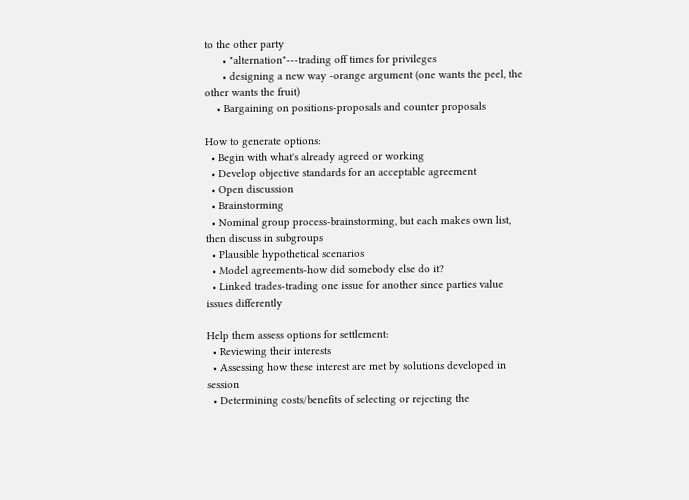to the other party
      • "alternation"---trading off times for privileges
      • designing a new way -orange argument (one wants the peel, the other wants the fruit)
    • Bargaining on positions-proposals and counter proposals

How to generate options:
  • Begin with what's already agreed or working
  • Develop objective standards for an acceptable agreement
  • Open discussion
  • Brainstorming
  • Nominal group process-brainstorming, but each makes own list, then discuss in subgroups
  • Plausible hypothetical scenarios
  • Model agreements-how did somebody else do it?
  • Linked trades-trading one issue for another since parties value issues differently

Help them assess options for settlement:
  • Reviewing their interests
  • Assessing how these interest are met by solutions developed in session
  • Determining costs/benefits of selecting or rejecting the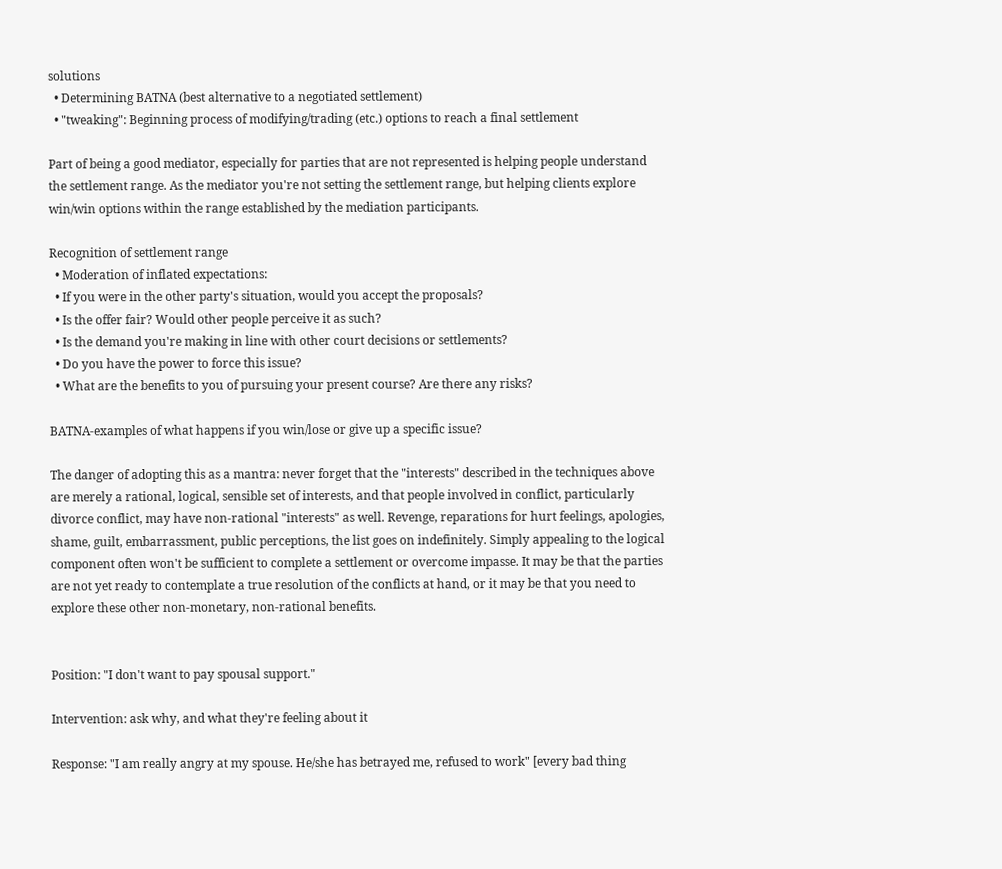solutions
  • Determining BATNA (best alternative to a negotiated settlement)
  • "tweaking": Beginning process of modifying/trading (etc.) options to reach a final settlement

Part of being a good mediator, especially for parties that are not represented is helping people understand the settlement range. As the mediator you're not setting the settlement range, but helping clients explore win/win options within the range established by the mediation participants.

Recognition of settlement range
  • Moderation of inflated expectations:
  • If you were in the other party's situation, would you accept the proposals?
  • Is the offer fair? Would other people perceive it as such?
  • Is the demand you're making in line with other court decisions or settlements?
  • Do you have the power to force this issue?
  • What are the benefits to you of pursuing your present course? Are there any risks?

BATNA-examples of what happens if you win/lose or give up a specific issue?

The danger of adopting this as a mantra: never forget that the "interests" described in the techniques above are merely a rational, logical, sensible set of interests, and that people involved in conflict, particularly divorce conflict, may have non-rational "interests" as well. Revenge, reparations for hurt feelings, apologies, shame, guilt, embarrassment, public perceptions, the list goes on indefinitely. Simply appealing to the logical component often won't be sufficient to complete a settlement or overcome impasse. It may be that the parties are not yet ready to contemplate a true resolution of the conflicts at hand, or it may be that you need to explore these other non-monetary, non-rational benefits.


Position: "I don't want to pay spousal support."

Intervention: ask why, and what they're feeling about it

Response: "I am really angry at my spouse. He/she has betrayed me, refused to work" [every bad thing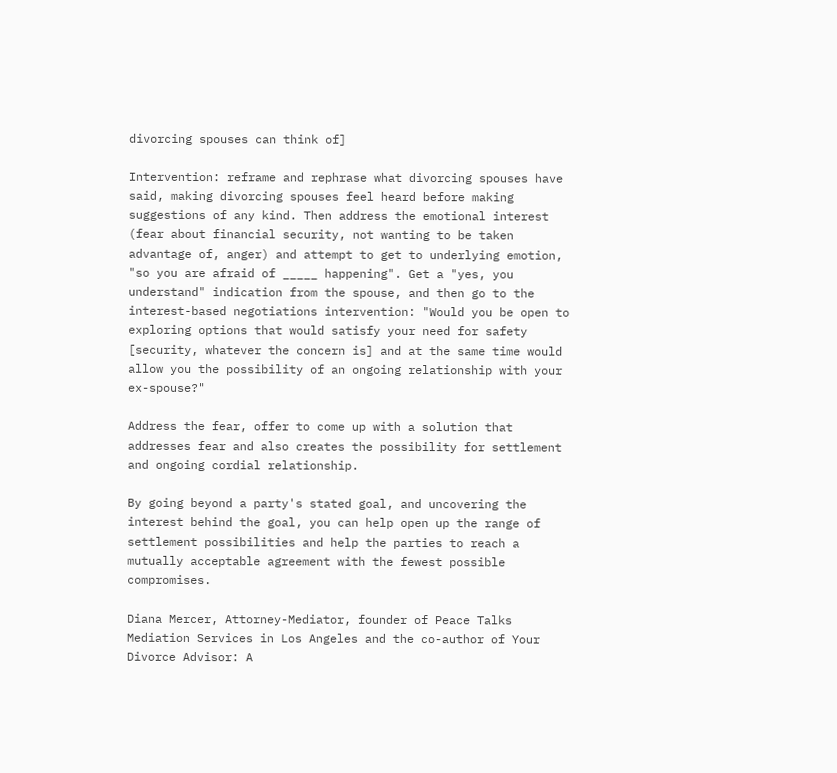divorcing spouses can think of]

Intervention: reframe and rephrase what divorcing spouses have said, making divorcing spouses feel heard before making suggestions of any kind. Then address the emotional interest (fear about financial security, not wanting to be taken advantage of, anger) and attempt to get to underlying emotion, "so you are afraid of _____ happening". Get a "yes, you understand" indication from the spouse, and then go to the interest-based negotiations intervention: "Would you be open to exploring options that would satisfy your need for safety [security, whatever the concern is] and at the same time would allow you the possibility of an ongoing relationship with your ex-spouse?"

Address the fear, offer to come up with a solution that addresses fear and also creates the possibility for settlement and ongoing cordial relationship.

By going beyond a party's stated goal, and uncovering the interest behind the goal, you can help open up the range of settlement possibilities and help the parties to reach a mutually acceptable agreement with the fewest possible compromises.

Diana Mercer, Attorney-Mediator, founder of Peace Talks Mediation Services in Los Angeles and the co-author of Your Divorce Advisor: A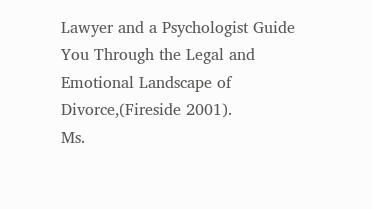Lawyer and a Psychologist Guide You Through the Legal and Emotional Landscape of Divorce,(Fireside 2001).
Ms.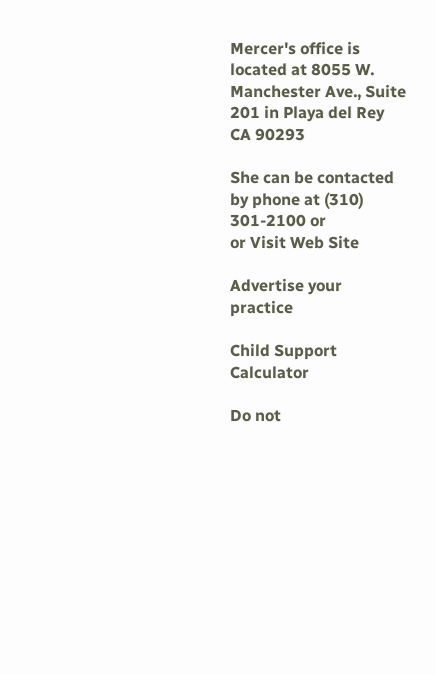Mercer's office is located at 8055 W. Manchester Ave., Suite 201 in Playa del Rey CA 90293

She can be contacted by phone at (310) 301-2100 or
or Visit Web Site

Advertise your practice

Child Support Calculator

Do not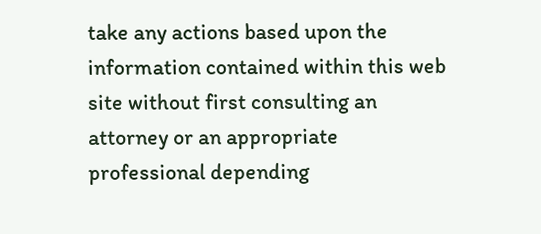take any actions based upon the information contained within this web site without first consulting an attorney or an appropriate professional depending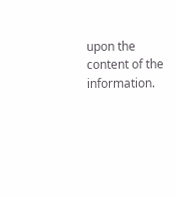upon the content of the information.